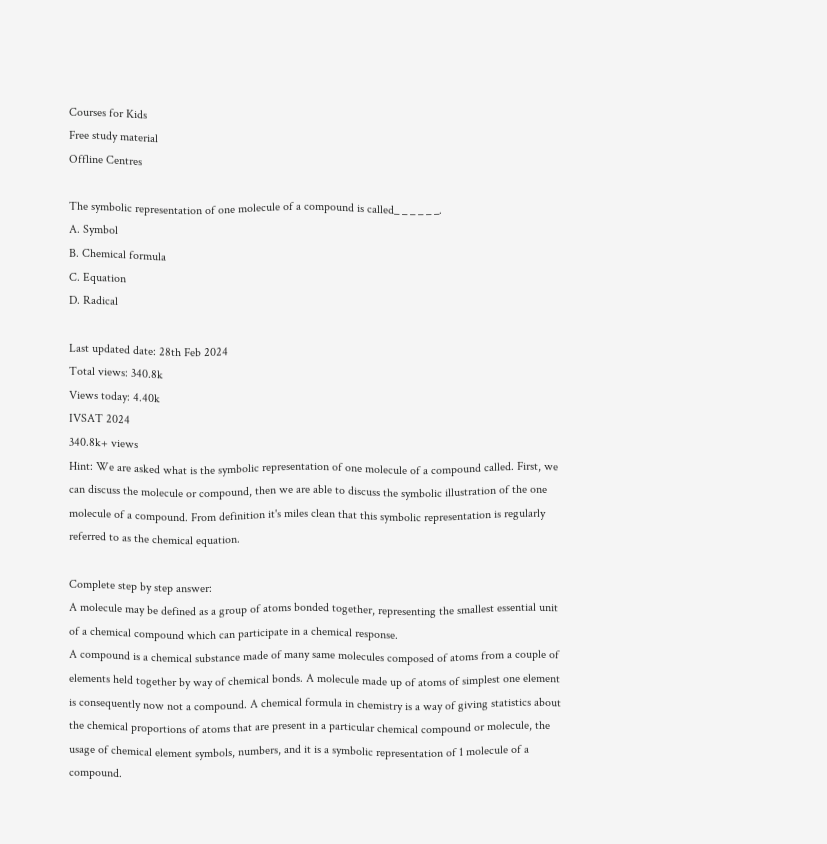Courses for Kids
Free study material
Offline Centres

The symbolic representation of one molecule of a compound is called_ _ _ _ _ _.
A. Symbol
B. Chemical formula
C. Equation
D. Radical

Last updated date: 28th Feb 2024
Total views: 340.8k
Views today: 4.40k
IVSAT 2024
340.8k+ views
Hint: We are asked what is the symbolic representation of one molecule of a compound called. First, we can discuss the molecule or compound, then we are able to discuss the symbolic illustration of the one molecule of a compound. From definition it's miles clean that this symbolic representation is regularly referred to as the chemical equation.

Complete step by step answer:
A molecule may be defined as a group of atoms bonded together, representing the smallest essential unit of a chemical compound which can participate in a chemical response.
A compound is a chemical substance made of many same molecules composed of atoms from a couple of elements held together by way of chemical bonds. A molecule made up of atoms of simplest one element is consequently now not a compound. A chemical formula in chemistry is a way of giving statistics about the chemical proportions of atoms that are present in a particular chemical compound or molecule, the usage of chemical element symbols, numbers, and it is a symbolic representation of 1 molecule of a compound.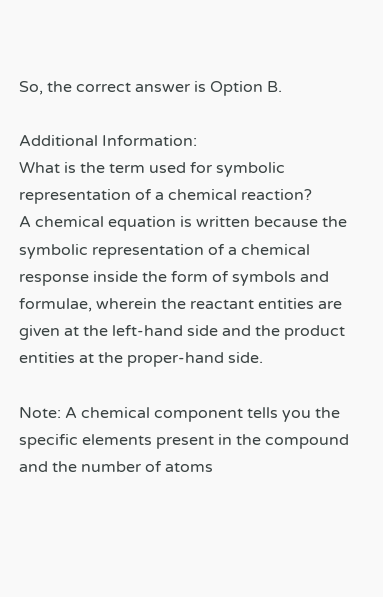So, the correct answer is Option B.

Additional Information:
What is the term used for symbolic representation of a chemical reaction?
A chemical equation is written because the symbolic representation of a chemical response inside the form of symbols and formulae, wherein the reactant entities are given at the left-hand side and the product entities at the proper-hand side.

Note: A chemical component tells you the specific elements present in the compound and the number of atoms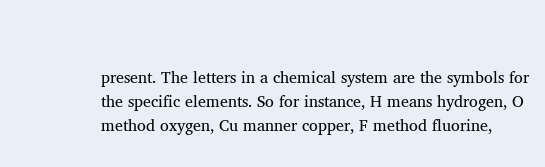present. The letters in a chemical system are the symbols for the specific elements. So for instance, H means hydrogen, O method oxygen, Cu manner copper, F method fluorine,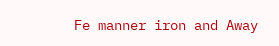Fe manner iron and Away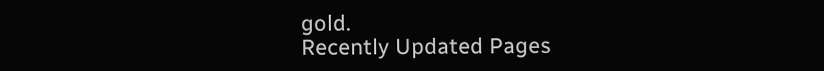gold.
Recently Updated Pages